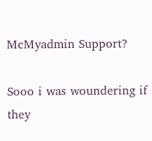McMyadmin Support?

Sooo i was woundering if they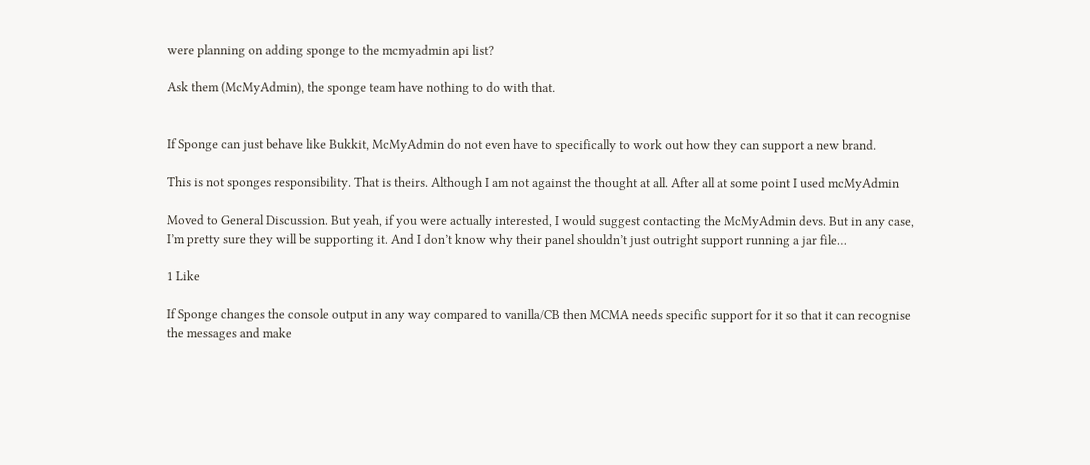were planning on adding sponge to the mcmyadmin api list?

Ask them (McMyAdmin), the sponge team have nothing to do with that.


If Sponge can just behave like Bukkit, McMyAdmin do not even have to specifically to work out how they can support a new brand.

This is not sponges responsibility. That is theirs. Although I am not against the thought at all. After all at some point I used mcMyAdmin

Moved to General Discussion. But yeah, if you were actually interested, I would suggest contacting the McMyAdmin devs. But in any case, I’m pretty sure they will be supporting it. And I don’t know why their panel shouldn’t just outright support running a jar file…

1 Like

If Sponge changes the console output in any way compared to vanilla/CB then MCMA needs specific support for it so that it can recognise the messages and make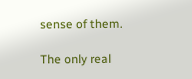sense of them.

The only real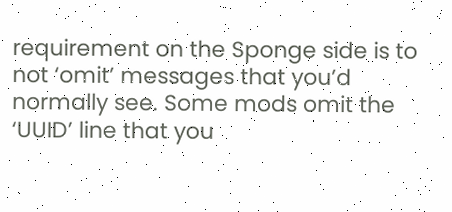requirement on the Sponge side is to not ‘omit’ messages that you’d normally see. Some mods omit the ‘UUID’ line that you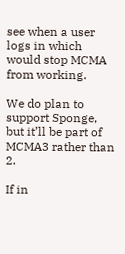see when a user logs in which would stop MCMA from working.

We do plan to support Sponge, but it’ll be part of MCMA3 rather than 2.

If in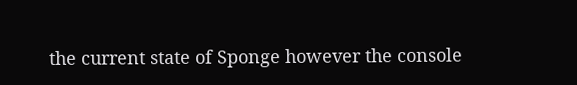the current state of Sponge however the console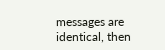messages are identical, then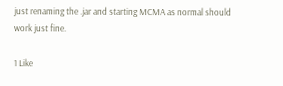just renaming the .jar and starting MCMA as normal should work just fine.

1 Like